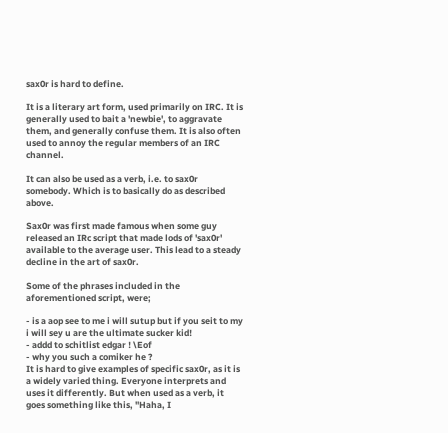sax0r is hard to define.

It is a literary art form, used primarily on IRC. It is generally used to bait a 'newbie', to aggravate them, and generally confuse them. It is also often used to annoy the regular members of an IRC channel.

It can also be used as a verb, i.e. to sax0r somebody. Which is to basically do as described above.

Sax0r was first made famous when some guy released an IRc script that made lods of 'sax0r' available to the average user. This lead to a steady decline in the art of sax0r.

Some of the phrases included in the aforementioned script, were;

- is a aop see to me i will sutup but if you seit to my i will sey u are the ultimate sucker kid!
- addd to schitlist edgar ! \Eof
- why you such a comiker he ?
It is hard to give examples of specific sax0r, as it is a widely varied thing. Everyone interprets and uses it differently. But when used as a verb, it goes something like this, "Haha, I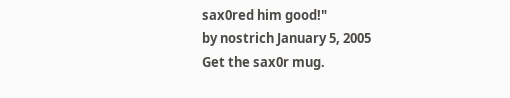sax0red him good!"
by nostrich January 5, 2005
Get the sax0r mug.